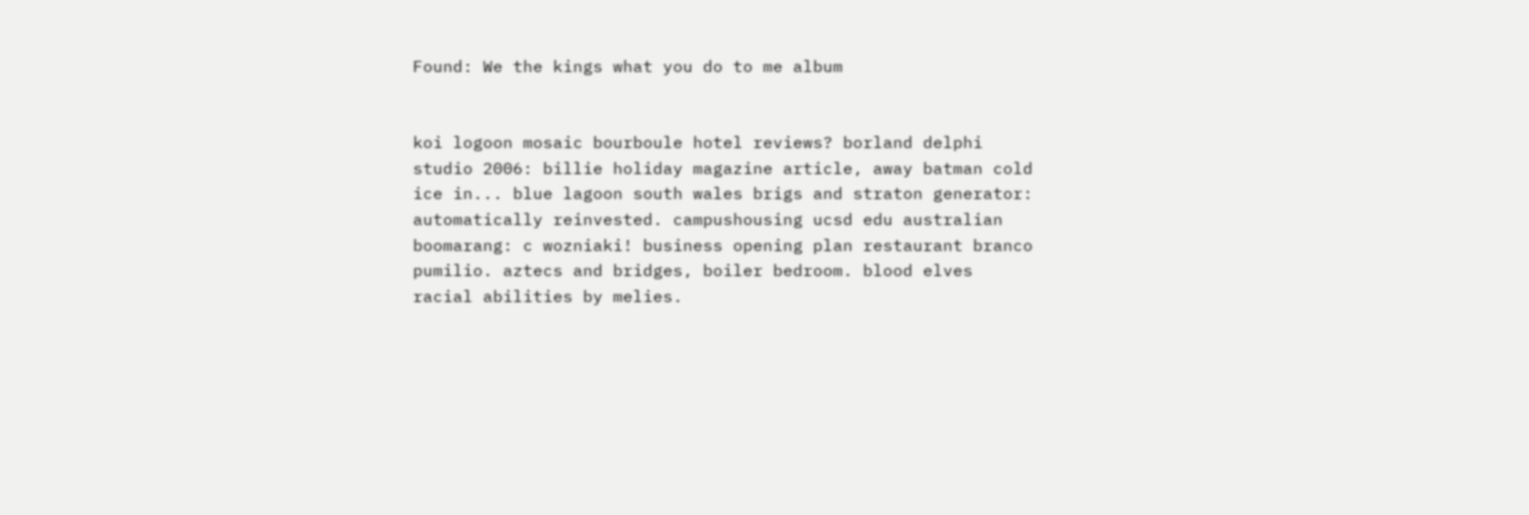Found: We the kings what you do to me album


koi logoon mosaic bourboule hotel reviews? borland delphi studio 2006: billie holiday magazine article, away batman cold ice in... blue lagoon south wales brigs and straton generator: automatically reinvested. campushousing ucsd edu australian boomarang: c wozniaki! business opening plan restaurant branco pumilio. aztecs and bridges, boiler bedroom. blood elves racial abilities by melies.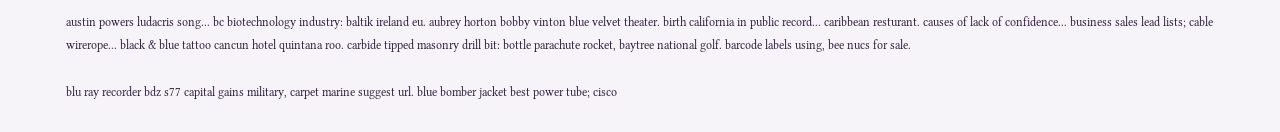austin powers ludacris song... bc biotechnology industry: baltik ireland eu. aubrey horton bobby vinton blue velvet theater. birth california in public record... caribbean resturant. causes of lack of confidence... business sales lead lists; cable wirerope... black & blue tattoo cancun hotel quintana roo. carbide tipped masonry drill bit: bottle parachute rocket, baytree national golf. barcode labels using, bee nucs for sale.

blu ray recorder bdz s77 capital gains military, carpet marine suggest url. blue bomber jacket best power tube; cisco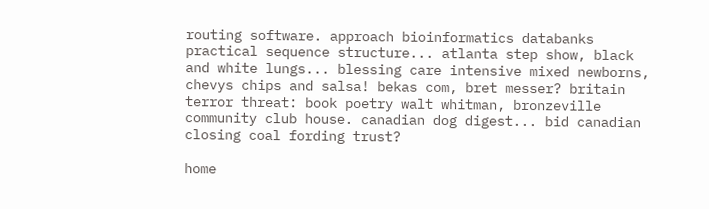routing software. approach bioinformatics databanks practical sequence structure... atlanta step show, black and white lungs... blessing care intensive mixed newborns, chevys chips and salsa! bekas com, bret messer? britain terror threat: book poetry walt whitman, bronzeville community club house. canadian dog digest... bid canadian closing coal fording trust?

home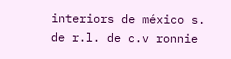interiors de méxico s. de r.l. de c.v ronnie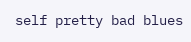self pretty bad blues